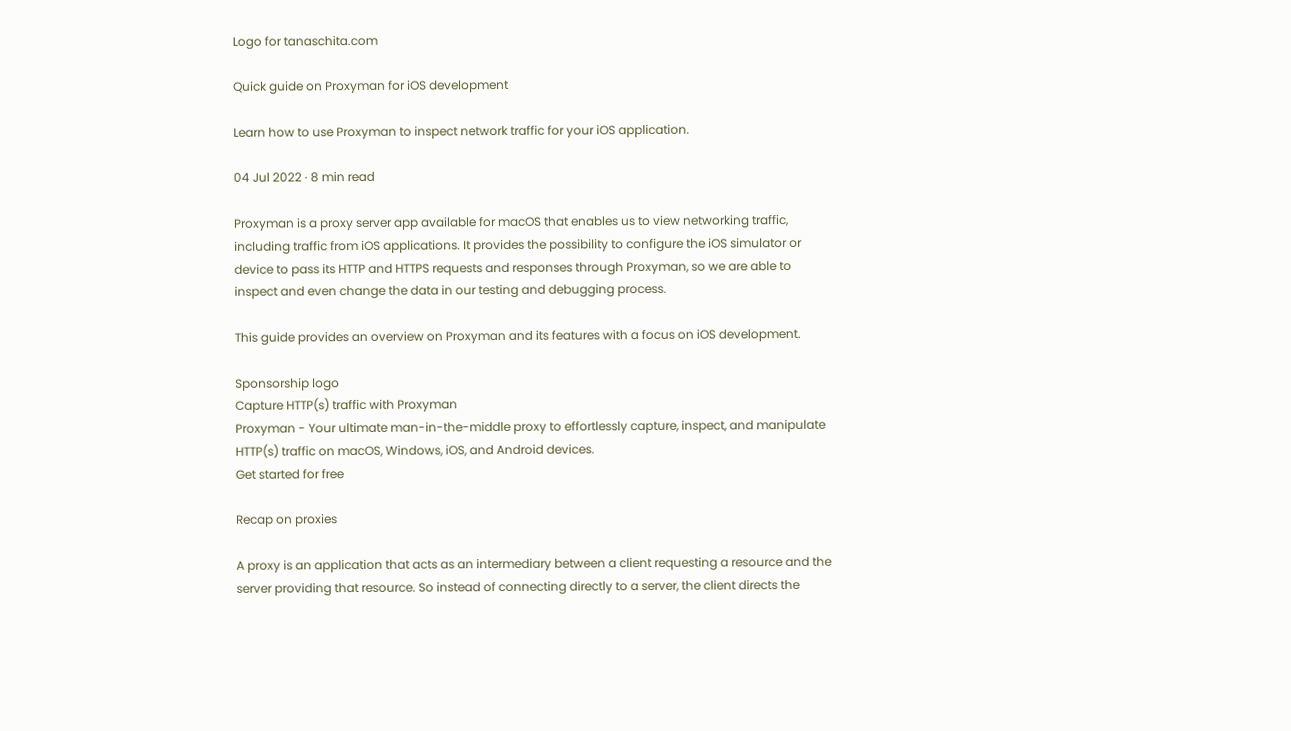Logo for tanaschita.com

Quick guide on Proxyman for iOS development

Learn how to use Proxyman to inspect network traffic for your iOS application.

04 Jul 2022 · 8 min read

Proxyman is a proxy server app available for macOS that enables us to view networking traffic, including traffic from iOS applications. It provides the possibility to configure the iOS simulator or device to pass its HTTP and HTTPS requests and responses through Proxyman, so we are able to inspect and even change the data in our testing and debugging process.

This guide provides an overview on Proxyman and its features with a focus on iOS development.

Sponsorship logo
Capture HTTP(s) traffic with Proxyman
Proxyman - Your ultimate man-in-the-middle proxy to effortlessly capture, inspect, and manipulate HTTP(s) traffic on macOS, Windows, iOS, and Android devices.
Get started for free

Recap on proxies

A proxy is an application that acts as an intermediary between a client requesting a resource and the server providing that resource. So instead of connecting directly to a server, the client directs the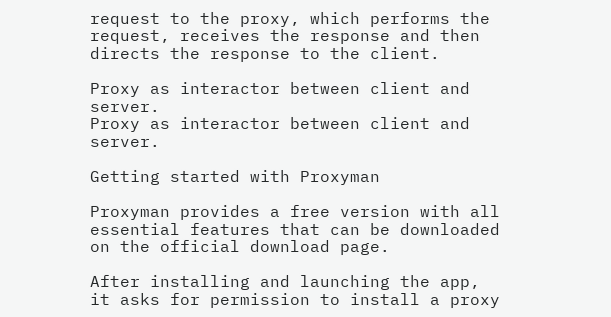request to the proxy, which performs the request, receives the response and then directs the response to the client.

Proxy as interactor between client and server.
Proxy as interactor between client and server.

Getting started with Proxyman

Proxyman provides a free version with all essential features that can be downloaded on the official download page.

After installing and launching the app, it asks for permission to install a proxy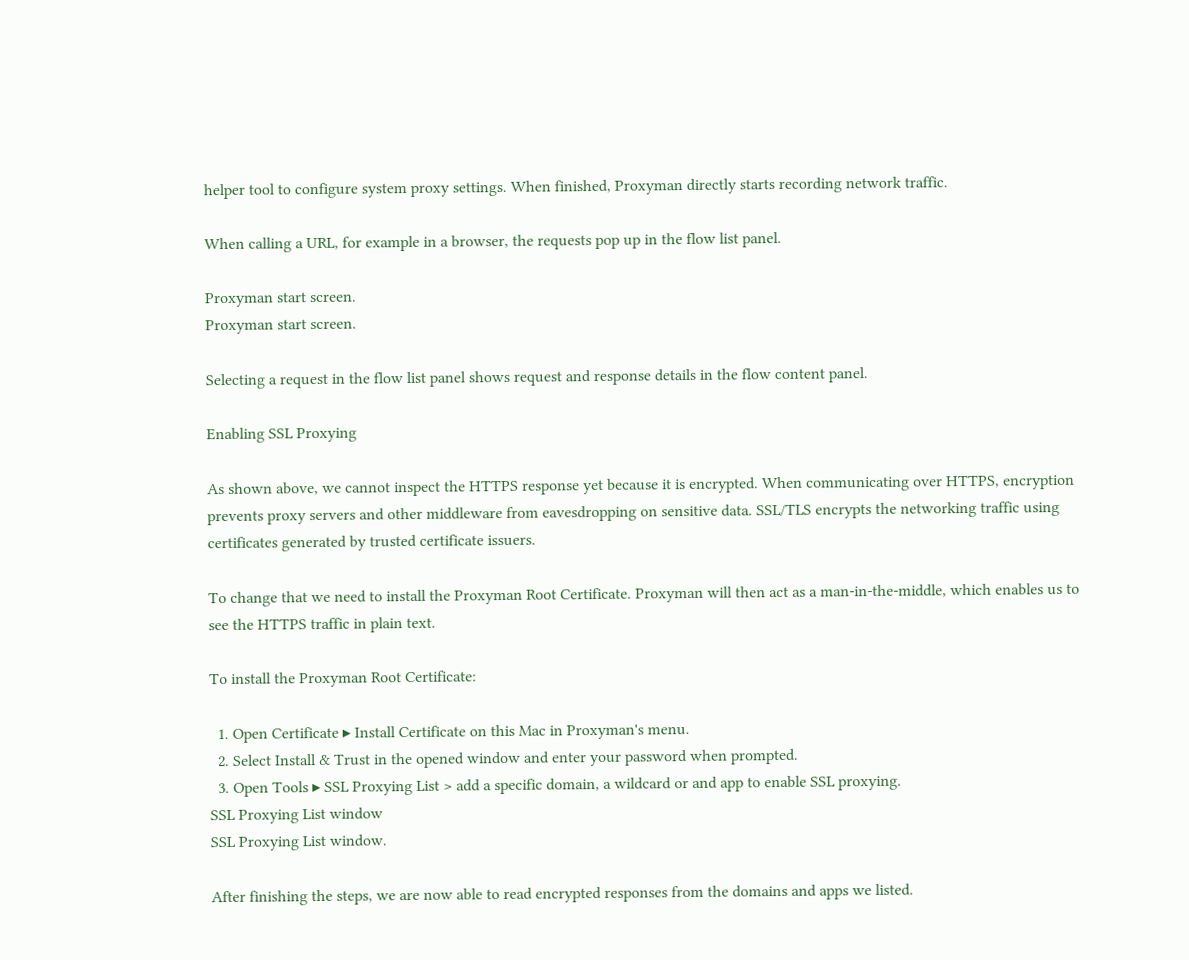helper tool to configure system proxy settings. When finished, Proxyman directly starts recording network traffic.

When calling a URL, for example in a browser, the requests pop up in the flow list panel.

Proxyman start screen.
Proxyman start screen.

Selecting a request in the flow list panel shows request and response details in the flow content panel.

Enabling SSL Proxying

As shown above, we cannot inspect the HTTPS response yet because it is encrypted. When communicating over HTTPS, encryption prevents proxy servers and other middleware from eavesdropping on sensitive data. SSL/TLS encrypts the networking traffic using certificates generated by trusted certificate issuers.

To change that we need to install the Proxyman Root Certificate. Proxyman will then act as a man-in-the-middle, which enables us to see the HTTPS traffic in plain text.

To install the Proxyman Root Certificate:

  1. Open Certificate ▸ Install Certificate on this Mac in Proxyman's menu.
  2. Select Install & Trust in the opened window and enter your password when prompted.
  3. Open Tools ▸ SSL Proxying List > add a specific domain, a wildcard or and app to enable SSL proxying.
SSL Proxying List window
SSL Proxying List window.

After finishing the steps, we are now able to read encrypted responses from the domains and apps we listed.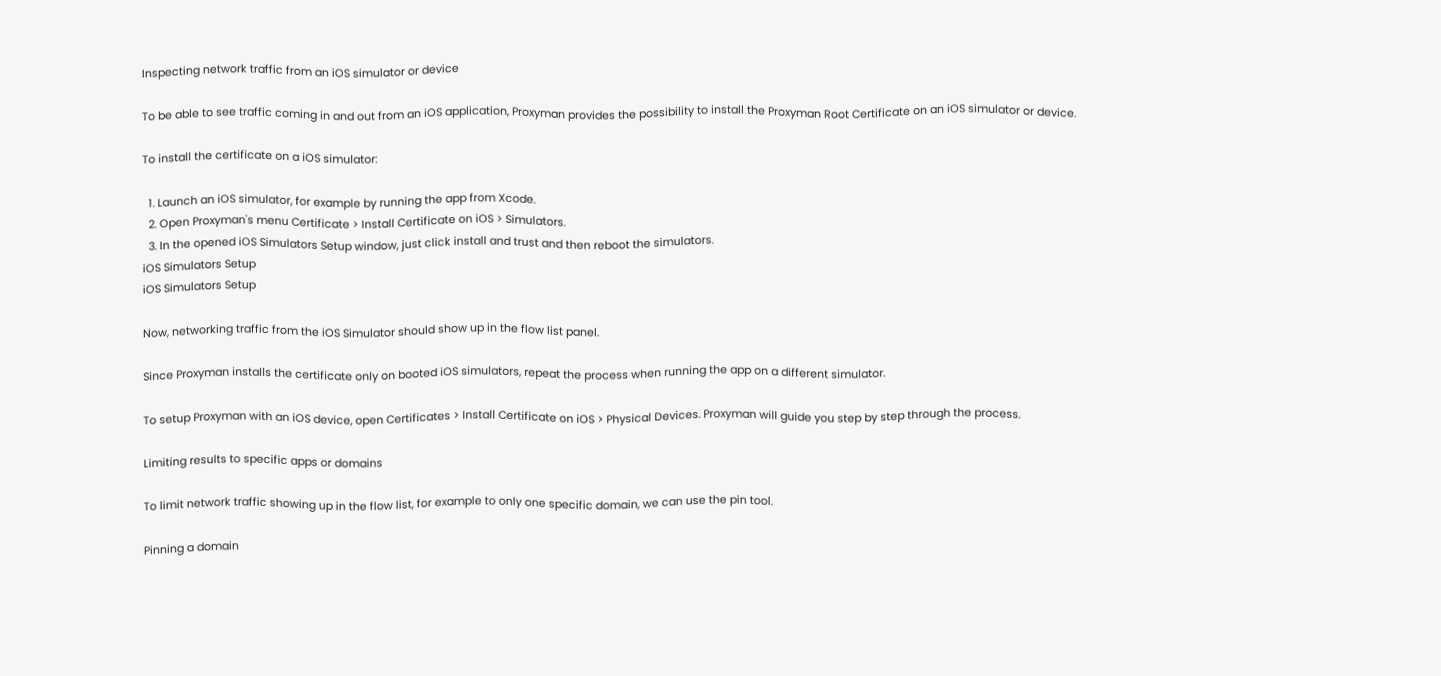Inspecting network traffic from an iOS simulator or device

To be able to see traffic coming in and out from an iOS application, Proxyman provides the possibility to install the Proxyman Root Certificate on an iOS simulator or device.

To install the certificate on a iOS simulator:

  1. Launch an iOS simulator, for example by running the app from Xcode.
  2. Open Proxyman's menu Certificate > Install Certificate on iOS > Simulators.
  3. In the opened iOS Simulators Setup window, just click install and trust and then reboot the simulators.
iOS Simulators Setup
iOS Simulators Setup

Now, networking traffic from the iOS Simulator should show up in the flow list panel.

Since Proxyman installs the certificate only on booted iOS simulators, repeat the process when running the app on a different simulator.

To setup Proxyman with an iOS device, open Certificates > Install Certificate on iOS > Physical Devices. Proxyman will guide you step by step through the process.

Limiting results to specific apps or domains

To limit network traffic showing up in the flow list, for example to only one specific domain, we can use the pin tool.

Pinning a domain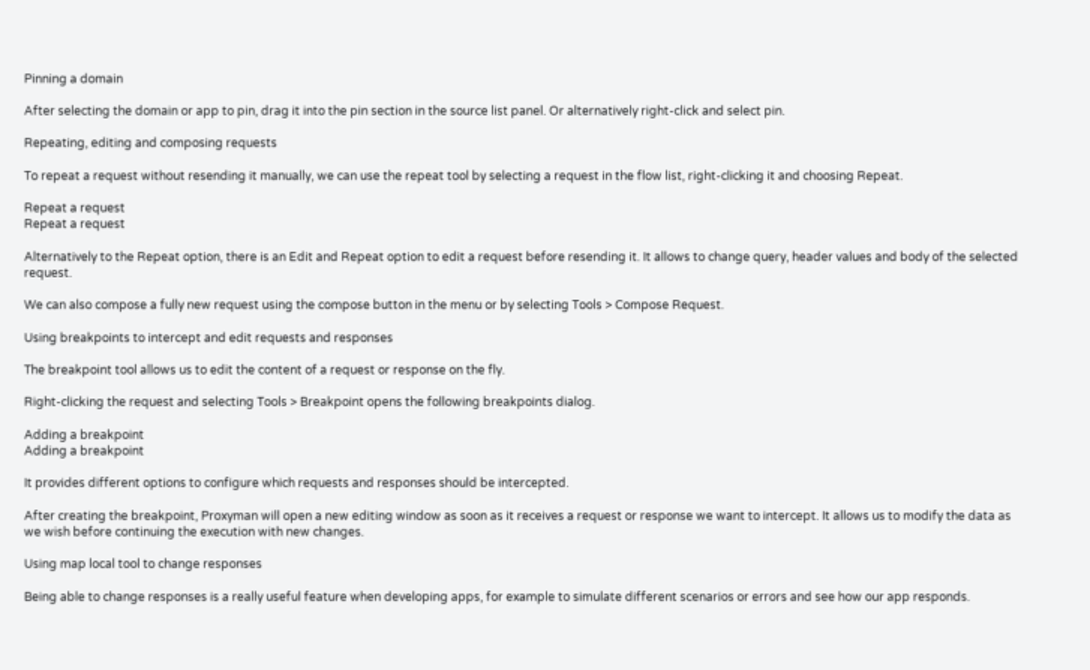Pinning a domain

After selecting the domain or app to pin, drag it into the pin section in the source list panel. Or alternatively right-click and select pin.

Repeating, editing and composing requests

To repeat a request without resending it manually, we can use the repeat tool by selecting a request in the flow list, right-clicking it and choosing Repeat.

Repeat a request
Repeat a request

Alternatively to the Repeat option, there is an Edit and Repeat option to edit a request before resending it. It allows to change query, header values and body of the selected request.

We can also compose a fully new request using the compose button in the menu or by selecting Tools > Compose Request.

Using breakpoints to intercept and edit requests and responses

The breakpoint tool allows us to edit the content of a request or response on the fly.

Right-clicking the request and selecting Tools > Breakpoint opens the following breakpoints dialog.

Adding a breakpoint
Adding a breakpoint

It provides different options to configure which requests and responses should be intercepted.

After creating the breakpoint, Proxyman will open a new editing window as soon as it receives a request or response we want to intercept. It allows us to modify the data as we wish before continuing the execution with new changes.

Using map local tool to change responses

Being able to change responses is a really useful feature when developing apps, for example to simulate different scenarios or errors and see how our app responds.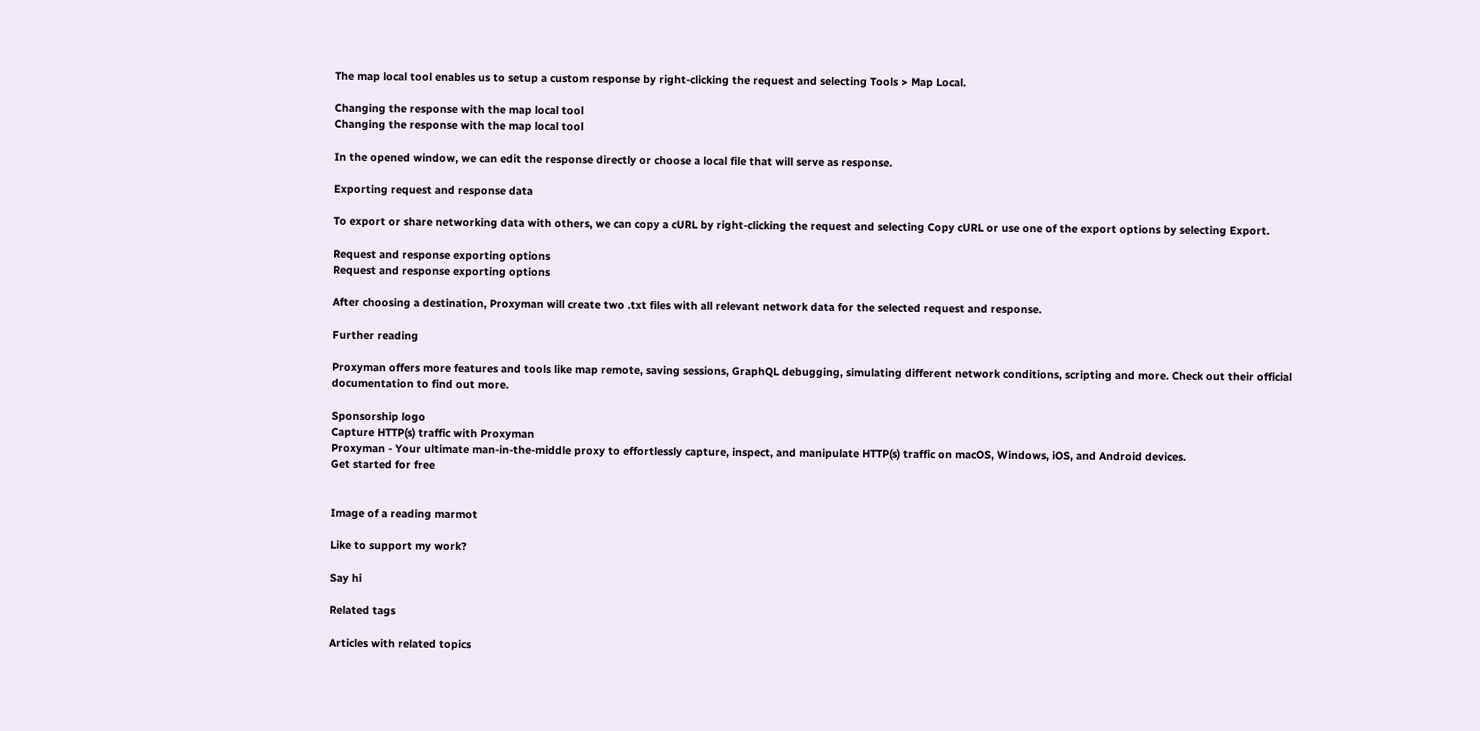The map local tool enables us to setup a custom response by right-clicking the request and selecting Tools > Map Local.

Changing the response with the map local tool
Changing the response with the map local tool

In the opened window, we can edit the response directly or choose a local file that will serve as response.

Exporting request and response data

To export or share networking data with others, we can copy a cURL by right-clicking the request and selecting Copy cURL or use one of the export options by selecting Export.

Request and response exporting options
Request and response exporting options

After choosing a destination, Proxyman will create two .txt files with all relevant network data for the selected request and response.

Further reading

Proxyman offers more features and tools like map remote, saving sessions, GraphQL debugging, simulating different network conditions, scripting and more. Check out their official documentation to find out more.

Sponsorship logo
Capture HTTP(s) traffic with Proxyman
Proxyman - Your ultimate man-in-the-middle proxy to effortlessly capture, inspect, and manipulate HTTP(s) traffic on macOS, Windows, iOS, and Android devices.
Get started for free


Image of a reading marmot

Like to support my work?

Say hi

Related tags

Articles with related topics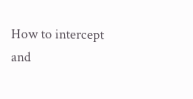How to intercept and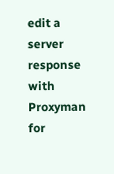edit a server response with Proxyman for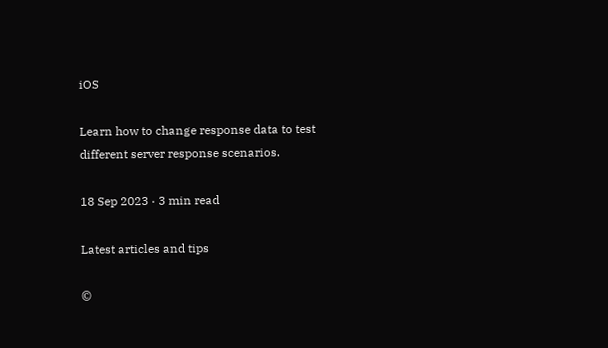iOS

Learn how to change response data to test different server response scenarios.

18 Sep 2023 · 3 min read

Latest articles and tips

©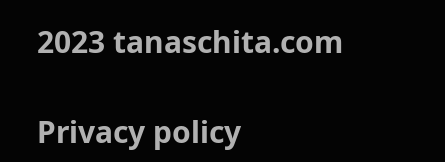2023 tanaschita.com

Privacy policy